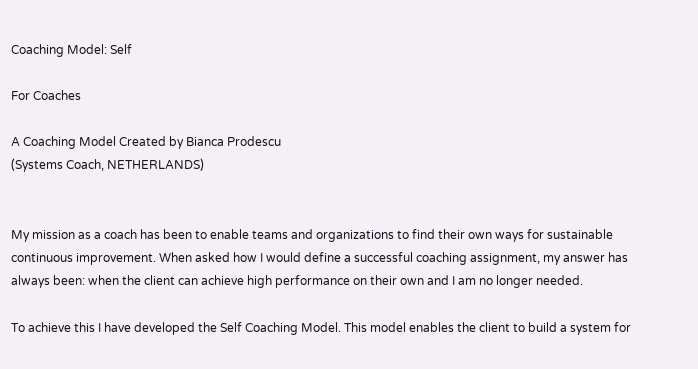Coaching Model: Self

For Coaches

A Coaching Model Created by Bianca Prodescu
(Systems Coach, NETHERLANDS)


My mission as a coach has been to enable teams and organizations to find their own ways for sustainable continuous improvement. When asked how I would define a successful coaching assignment, my answer has always been: when the client can achieve high performance on their own and I am no longer needed.

To achieve this I have developed the Self Coaching Model. This model enables the client to build a system for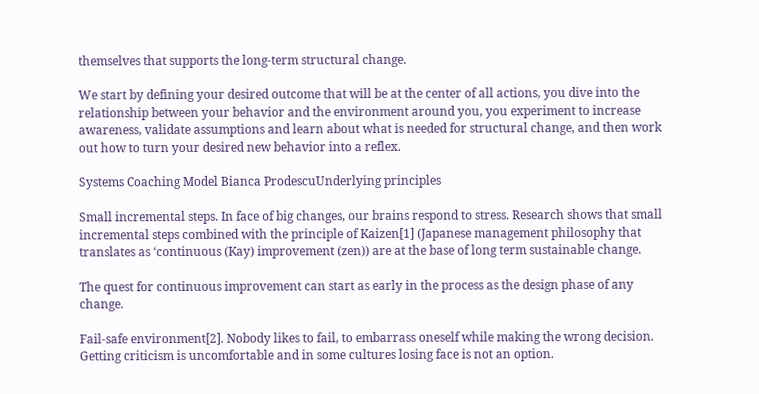themselves that supports the long-term structural change.

We start by defining your desired outcome that will be at the center of all actions, you dive into the relationship between your behavior and the environment around you, you experiment to increase awareness, validate assumptions and learn about what is needed for structural change, and then work out how to turn your desired new behavior into a reflex.

Systems Coaching Model Bianca ProdescuUnderlying principles

Small incremental steps. In face of big changes, our brains respond to stress. Research shows that small incremental steps combined with the principle of Kaizen[1] (Japanese management philosophy that translates as ‘continuous (Kay) improvement (zen)) are at the base of long term sustainable change.

The quest for continuous improvement can start as early in the process as the design phase of any change.

Fail-safe environment[2]. Nobody likes to fail, to embarrass oneself while making the wrong decision. Getting criticism is uncomfortable and in some cultures losing face is not an option.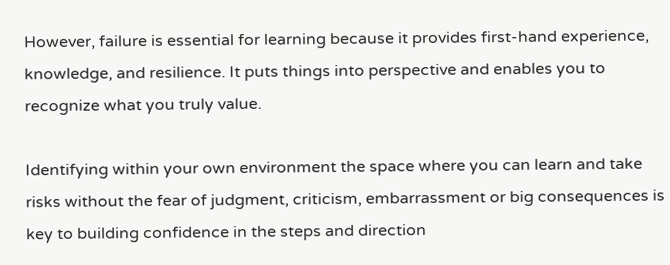However, failure is essential for learning because it provides first-hand experience, knowledge, and resilience. It puts things into perspective and enables you to recognize what you truly value.

Identifying within your own environment the space where you can learn and take risks without the fear of judgment, criticism, embarrassment or big consequences is key to building confidence in the steps and direction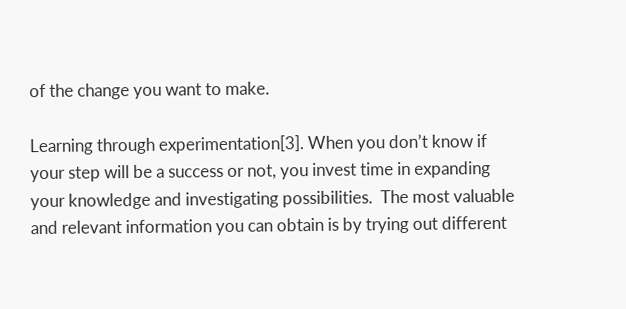of the change you want to make.

Learning through experimentation[3]. When you don’t know if your step will be a success or not, you invest time in expanding your knowledge and investigating possibilities.  The most valuable and relevant information you can obtain is by trying out different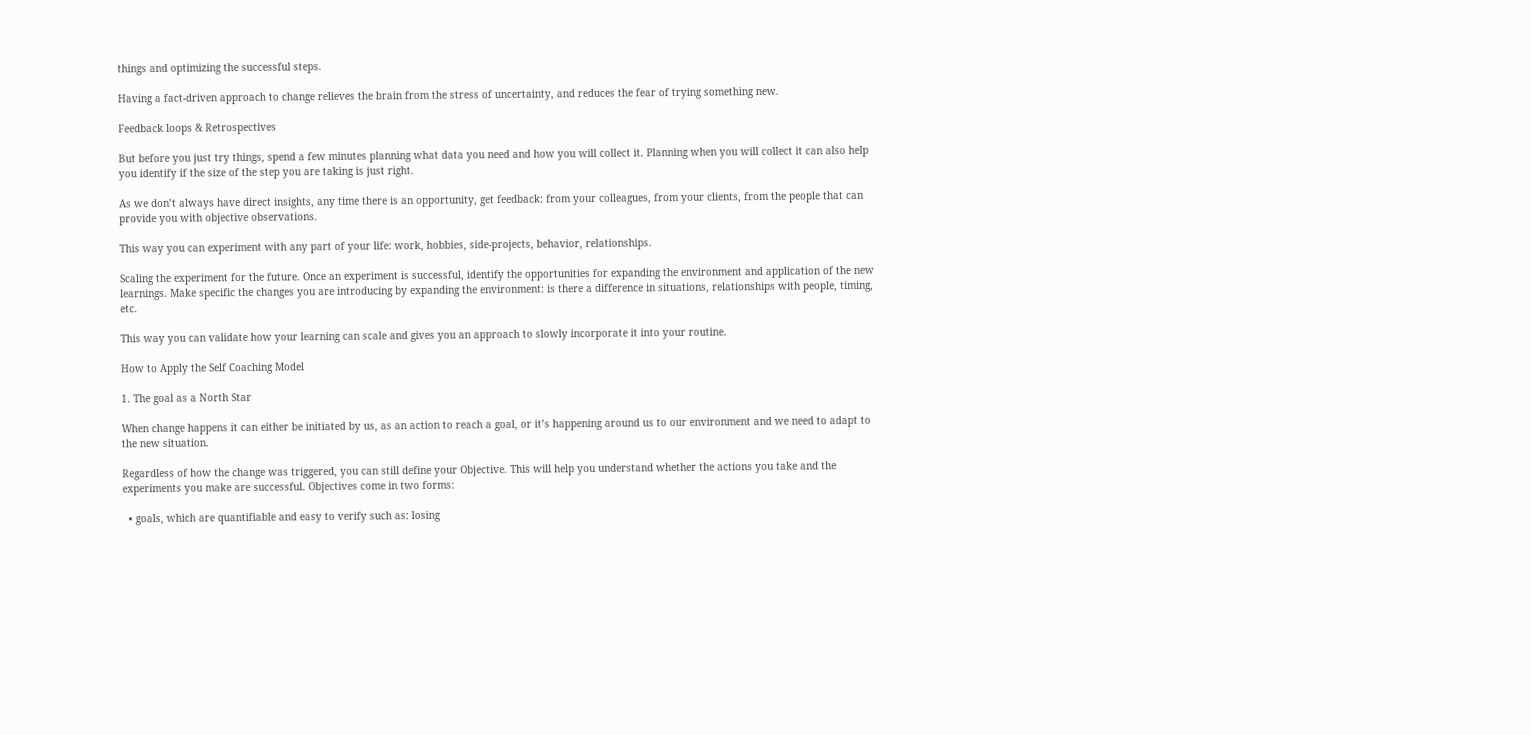things and optimizing the successful steps.

Having a fact-driven approach to change relieves the brain from the stress of uncertainty, and reduces the fear of trying something new.

Feedback loops & Retrospectives

But before you just try things, spend a few minutes planning what data you need and how you will collect it. Planning when you will collect it can also help you identify if the size of the step you are taking is just right.

As we don’t always have direct insights, any time there is an opportunity, get feedback: from your colleagues, from your clients, from the people that can provide you with objective observations.

This way you can experiment with any part of your life: work, hobbies, side-projects, behavior, relationships.

Scaling the experiment for the future. Once an experiment is successful, identify the opportunities for expanding the environment and application of the new learnings. Make specific the changes you are introducing by expanding the environment: is there a difference in situations, relationships with people, timing, etc.

This way you can validate how your learning can scale and gives you an approach to slowly incorporate it into your routine.

How to Apply the Self Coaching Model

1. The goal as a North Star

When change happens it can either be initiated by us, as an action to reach a goal, or it’s happening around us to our environment and we need to adapt to the new situation.

Regardless of how the change was triggered, you can still define your Objective. This will help you understand whether the actions you take and the experiments you make are successful. Objectives come in two forms:

  • goals, which are quantifiable and easy to verify such as: losing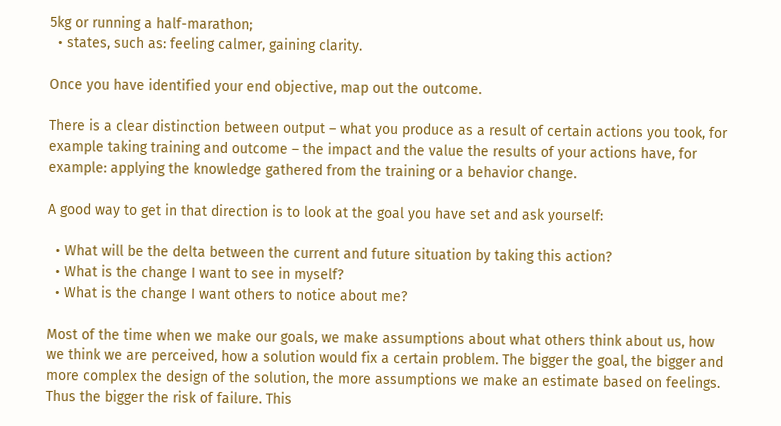5kg or running a half-marathon;
  • states, such as: feeling calmer, gaining clarity.

Once you have identified your end objective, map out the outcome.

There is a clear distinction between output – what you produce as a result of certain actions you took, for example taking training and outcome – the impact and the value the results of your actions have, for example: applying the knowledge gathered from the training or a behavior change.

A good way to get in that direction is to look at the goal you have set and ask yourself:

  • What will be the delta between the current and future situation by taking this action?
  • What is the change I want to see in myself?
  • What is the change I want others to notice about me?

Most of the time when we make our goals, we make assumptions about what others think about us, how we think we are perceived, how a solution would fix a certain problem. The bigger the goal, the bigger and more complex the design of the solution, the more assumptions we make an estimate based on feelings. Thus the bigger the risk of failure. This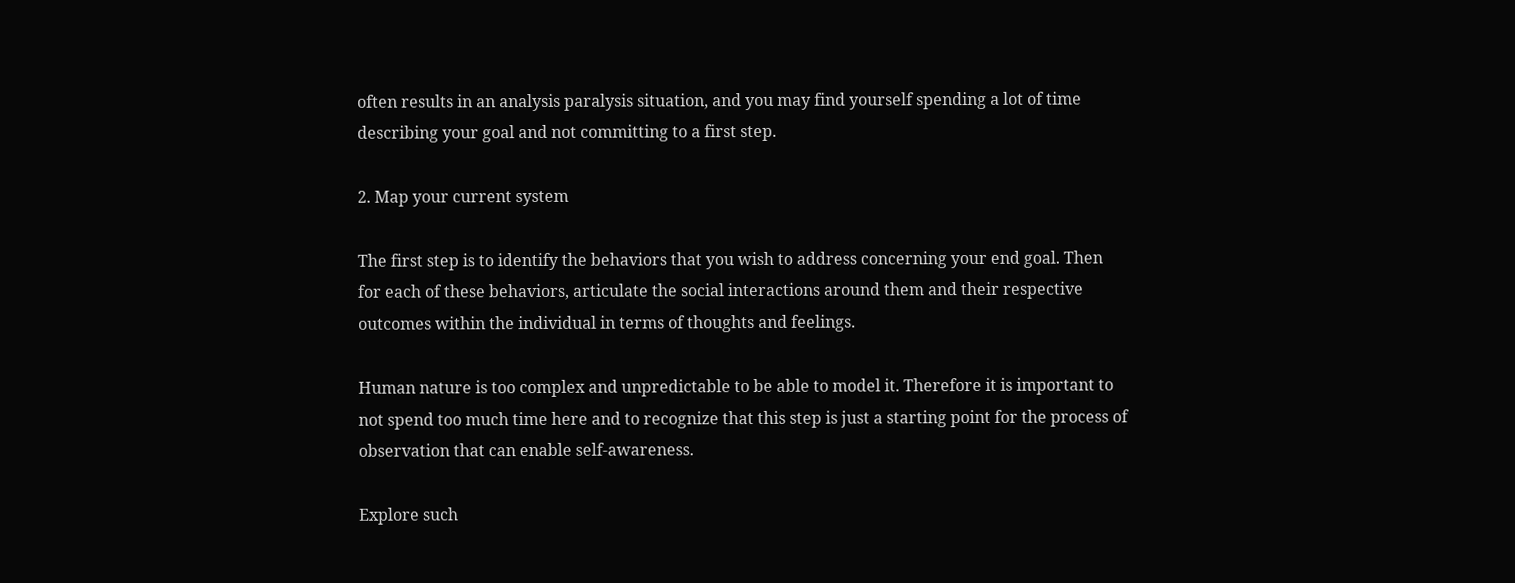often results in an analysis paralysis situation, and you may find yourself spending a lot of time describing your goal and not committing to a first step.

2. Map your current system

The first step is to identify the behaviors that you wish to address concerning your end goal. Then for each of these behaviors, articulate the social interactions around them and their respective outcomes within the individual in terms of thoughts and feelings.

Human nature is too complex and unpredictable to be able to model it. Therefore it is important to not spend too much time here and to recognize that this step is just a starting point for the process of observation that can enable self-awareness.

Explore such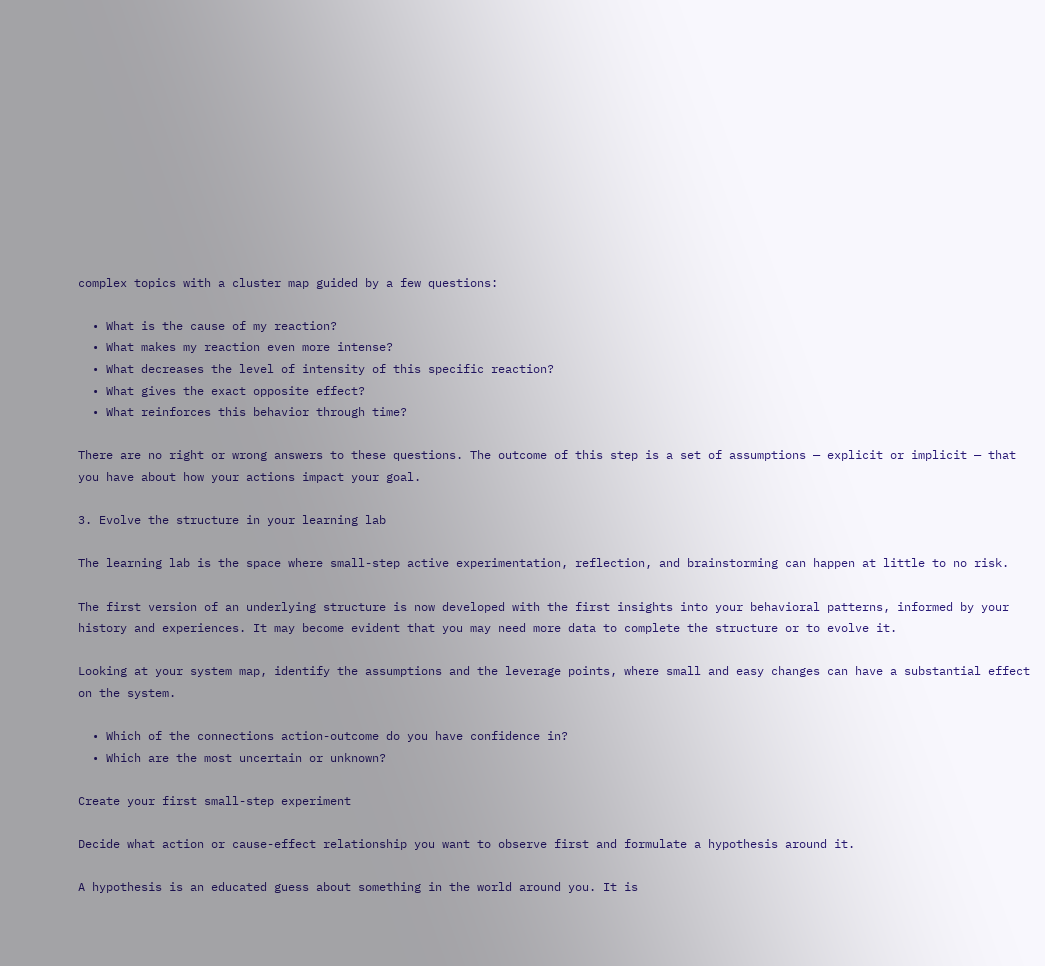complex topics with a cluster map guided by a few questions:

  • What is the cause of my reaction?
  • What makes my reaction even more intense?
  • What decreases the level of intensity of this specific reaction?
  • What gives the exact opposite effect?
  • What reinforces this behavior through time?

There are no right or wrong answers to these questions. The outcome of this step is a set of assumptions — explicit or implicit — that you have about how your actions impact your goal.

3. Evolve the structure in your learning lab

The learning lab is the space where small-step active experimentation, reflection, and brainstorming can happen at little to no risk.

The first version of an underlying structure is now developed with the first insights into your behavioral patterns, informed by your history and experiences. It may become evident that you may need more data to complete the structure or to evolve it.

Looking at your system map, identify the assumptions and the leverage points, where small and easy changes can have a substantial effect on the system.

  • Which of the connections action-outcome do you have confidence in?
  • Which are the most uncertain or unknown?

Create your first small-step experiment

Decide what action or cause-effect relationship you want to observe first and formulate a hypothesis around it.

A hypothesis is an educated guess about something in the world around you. It is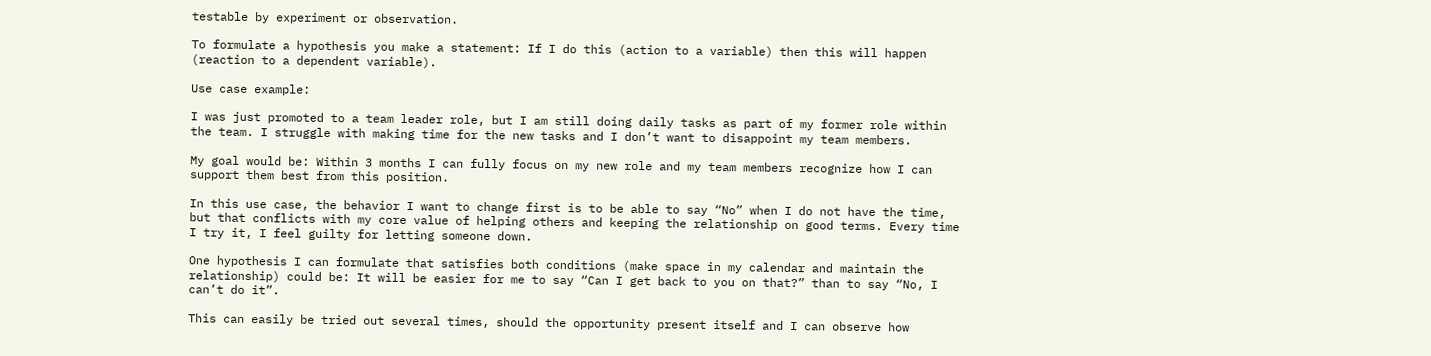testable by experiment or observation.

To formulate a hypothesis you make a statement: If I do this (action to a variable) then this will happen (reaction to a dependent variable).

Use case example:

I was just promoted to a team leader role, but I am still doing daily tasks as part of my former role within the team. I struggle with making time for the new tasks and I don’t want to disappoint my team members.

My goal would be: Within 3 months I can fully focus on my new role and my team members recognize how I can support them best from this position.

In this use case, the behavior I want to change first is to be able to say “No” when I do not have the time, but that conflicts with my core value of helping others and keeping the relationship on good terms. Every time I try it, I feel guilty for letting someone down.

One hypothesis I can formulate that satisfies both conditions (make space in my calendar and maintain the relationship) could be: It will be easier for me to say “Can I get back to you on that?” than to say “No, I can’t do it”.

This can easily be tried out several times, should the opportunity present itself and I can observe how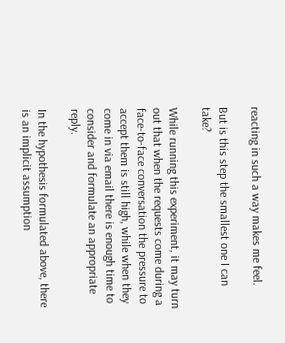reacting in such a way makes me feel.

But is this step the smallest one I can take?

While running this experiment, it may turn out that when the requests come during a face-to-face conversation the pressure to accept them is still high, while when they come in via email there is enough time to consider and formulate an appropriate reply.

In the hypothesis formulated above, there is an implicit assumption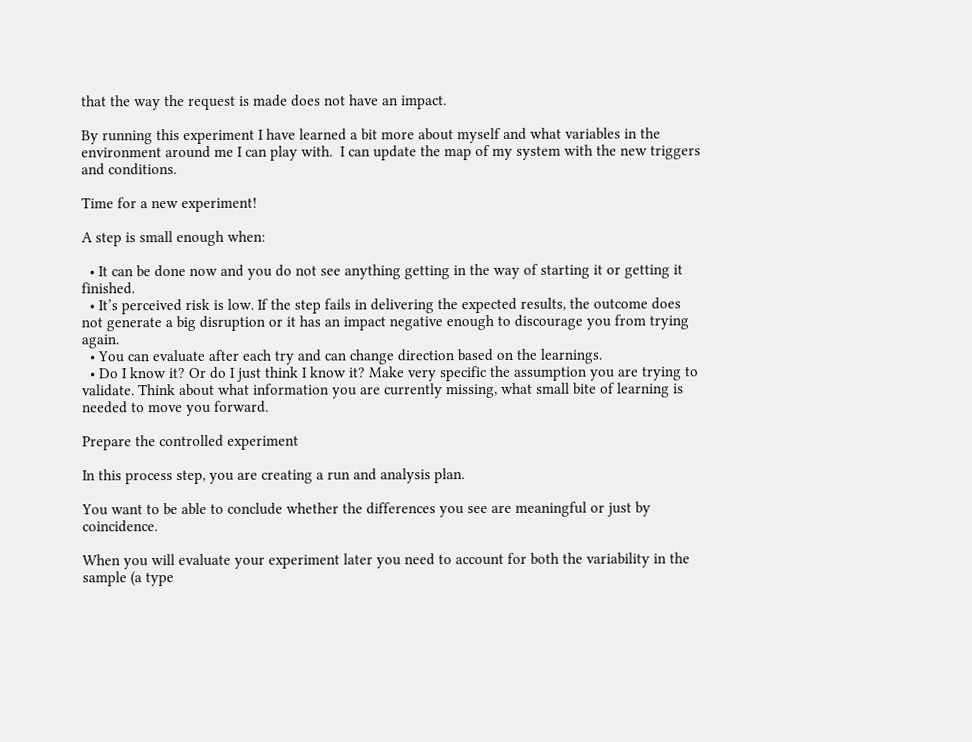that the way the request is made does not have an impact.

By running this experiment I have learned a bit more about myself and what variables in the environment around me I can play with.  I can update the map of my system with the new triggers and conditions.

Time for a new experiment!

A step is small enough when:

  • It can be done now and you do not see anything getting in the way of starting it or getting it finished.
  • It’s perceived risk is low. If the step fails in delivering the expected results, the outcome does not generate a big disruption or it has an impact negative enough to discourage you from trying again.
  • You can evaluate after each try and can change direction based on the learnings.
  • Do I know it? Or do I just think I know it? Make very specific the assumption you are trying to validate. Think about what information you are currently missing, what small bite of learning is needed to move you forward.

Prepare the controlled experiment

In this process step, you are creating a run and analysis plan.

You want to be able to conclude whether the differences you see are meaningful or just by coincidence.

When you will evaluate your experiment later you need to account for both the variability in the sample (a type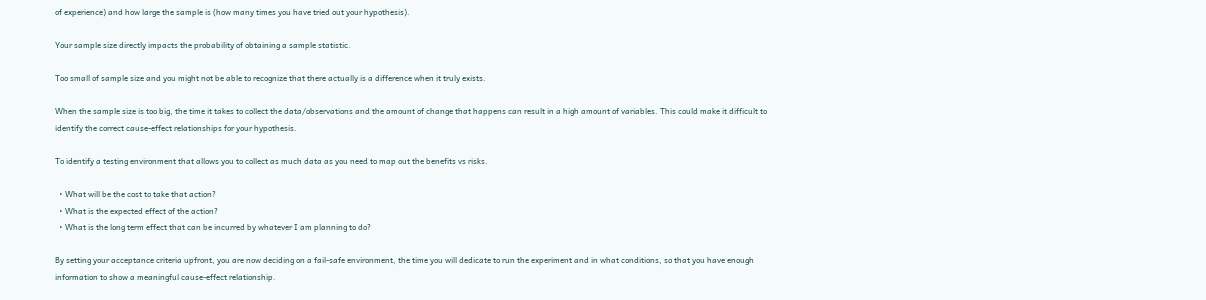of experience) and how large the sample is (how many times you have tried out your hypothesis).

Your sample size directly impacts the probability of obtaining a sample statistic.

Too small of sample size and you might not be able to recognize that there actually is a difference when it truly exists.

When the sample size is too big, the time it takes to collect the data/observations and the amount of change that happens can result in a high amount of variables. This could make it difficult to identify the correct cause-effect relationships for your hypothesis.

To identify a testing environment that allows you to collect as much data as you need to map out the benefits vs risks.

  • What will be the cost to take that action?
  • What is the expected effect of the action?
  • What is the long term effect that can be incurred by whatever I am planning to do?

By setting your acceptance criteria upfront, you are now deciding on a fail-safe environment, the time you will dedicate to run the experiment and in what conditions, so that you have enough information to show a meaningful cause-effect relationship.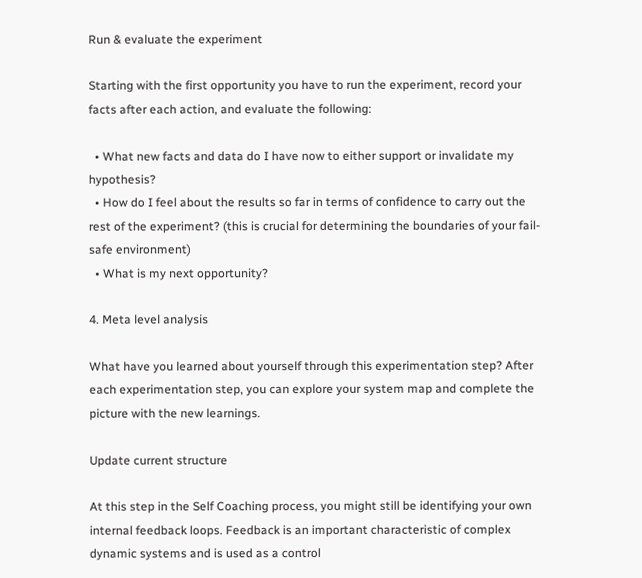Run & evaluate the experiment

Starting with the first opportunity you have to run the experiment, record your facts after each action, and evaluate the following:

  • What new facts and data do I have now to either support or invalidate my hypothesis?
  • How do I feel about the results so far in terms of confidence to carry out the rest of the experiment? (this is crucial for determining the boundaries of your fail-safe environment)
  • What is my next opportunity?

4. Meta level analysis

What have you learned about yourself through this experimentation step? After each experimentation step, you can explore your system map and complete the picture with the new learnings.

Update current structure

At this step in the Self Coaching process, you might still be identifying your own internal feedback loops. Feedback is an important characteristic of complex dynamic systems and is used as a control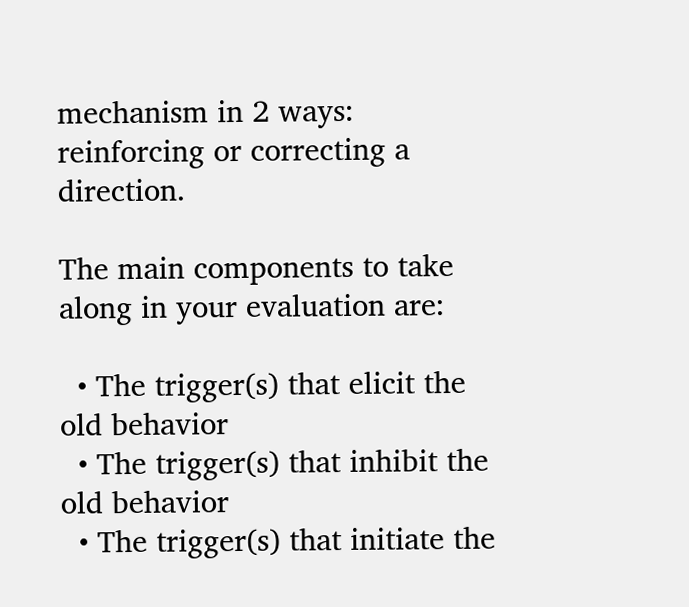mechanism in 2 ways: reinforcing or correcting a direction.

The main components to take along in your evaluation are:

  • The trigger(s) that elicit the old behavior
  • The trigger(s) that inhibit the old behavior
  • The trigger(s) that initiate the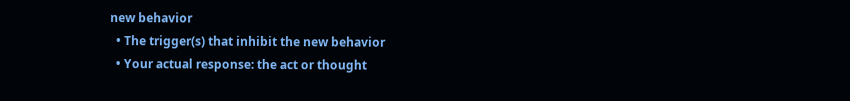new behavior
  • The trigger(s) that inhibit the new behavior
  • Your actual response: the act or thought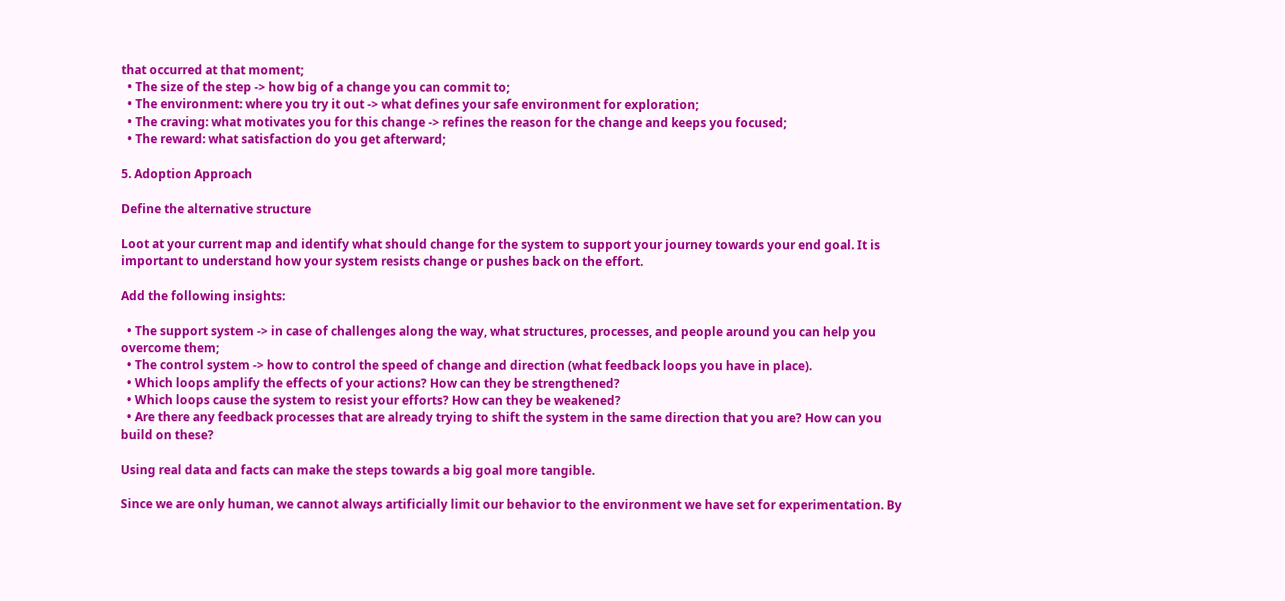that occurred at that moment;
  • The size of the step -> how big of a change you can commit to;
  • The environment: where you try it out -> what defines your safe environment for exploration;
  • The craving: what motivates you for this change -> refines the reason for the change and keeps you focused;
  • The reward: what satisfaction do you get afterward;

5. Adoption Approach

Define the alternative structure

Loot at your current map and identify what should change for the system to support your journey towards your end goal. It is important to understand how your system resists change or pushes back on the effort.

Add the following insights:

  • The support system -> in case of challenges along the way, what structures, processes, and people around you can help you overcome them;
  • The control system -> how to control the speed of change and direction (what feedback loops you have in place).
  • Which loops amplify the effects of your actions? How can they be strengthened?
  • Which loops cause the system to resist your efforts? How can they be weakened?
  • Are there any feedback processes that are already trying to shift the system in the same direction that you are? How can you build on these?

Using real data and facts can make the steps towards a big goal more tangible.

Since we are only human, we cannot always artificially limit our behavior to the environment we have set for experimentation. By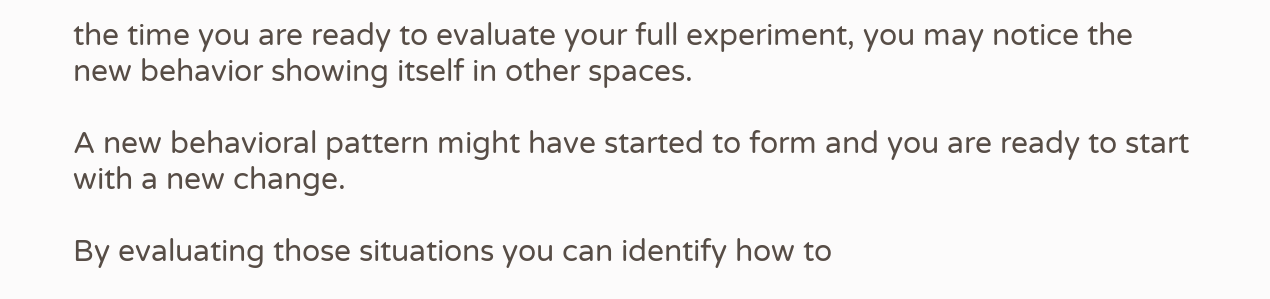the time you are ready to evaluate your full experiment, you may notice the new behavior showing itself in other spaces.

A new behavioral pattern might have started to form and you are ready to start with a new change.

By evaluating those situations you can identify how to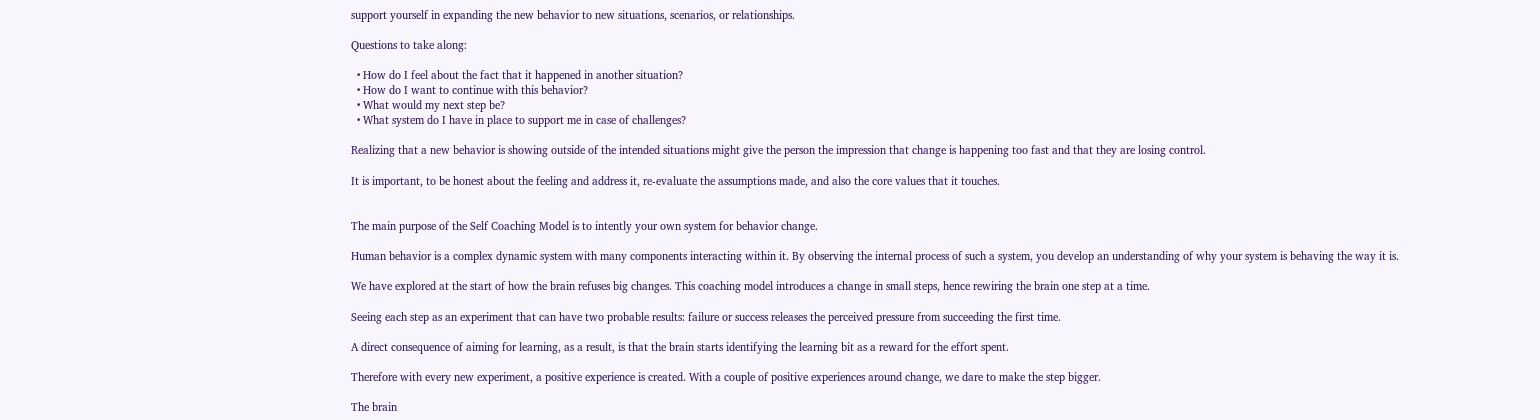support yourself in expanding the new behavior to new situations, scenarios, or relationships.

Questions to take along:

  • How do I feel about the fact that it happened in another situation?
  • How do I want to continue with this behavior?
  • What would my next step be?
  • What system do I have in place to support me in case of challenges?

Realizing that a new behavior is showing outside of the intended situations might give the person the impression that change is happening too fast and that they are losing control.

It is important, to be honest about the feeling and address it, re-evaluate the assumptions made, and also the core values that it touches.


The main purpose of the Self Coaching Model is to intently your own system for behavior change.

Human behavior is a complex dynamic system with many components interacting within it. By observing the internal process of such a system, you develop an understanding of why your system is behaving the way it is.

We have explored at the start of how the brain refuses big changes. This coaching model introduces a change in small steps, hence rewiring the brain one step at a time.

Seeing each step as an experiment that can have two probable results: failure or success releases the perceived pressure from succeeding the first time.

A direct consequence of aiming for learning, as a result, is that the brain starts identifying the learning bit as a reward for the effort spent.

Therefore with every new experiment, a positive experience is created. With a couple of positive experiences around change, we dare to make the step bigger.

The brain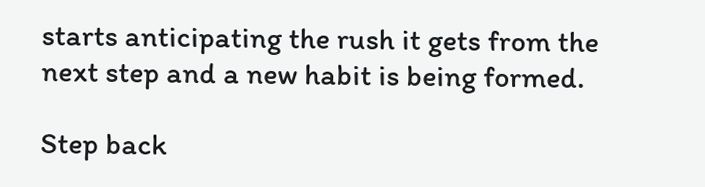starts anticipating the rush it gets from the next step and a new habit is being formed.

Step back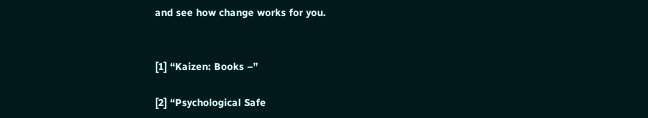and see how change works for you.


[1] “Kaizen: Books –”

[2] “Psychological Safe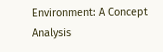Environment: A Concept Analysis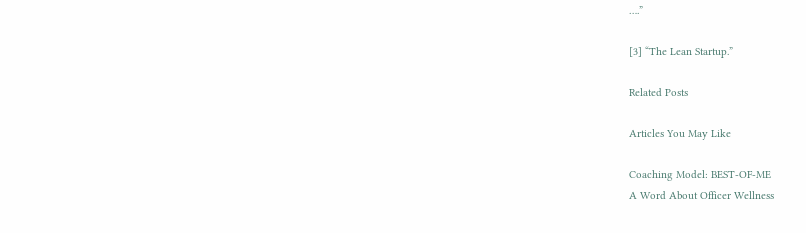….”

[3] “The Lean Startup.”

Related Posts

Articles You May Like

Coaching Model: BEST-OF-ME
A Word About Officer Wellness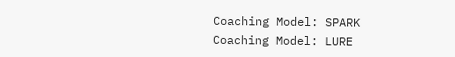Coaching Model: SPARK
Coaching Model: LURE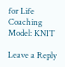for Life
Coaching Model: KNIT

Leave a Reply